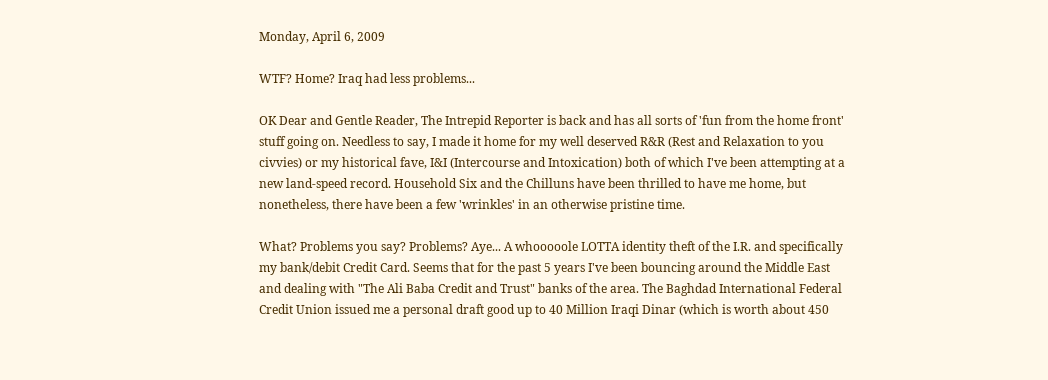Monday, April 6, 2009

WTF? Home? Iraq had less problems...

OK Dear and Gentle Reader, The Intrepid Reporter is back and has all sorts of 'fun from the home front' stuff going on. Needless to say, I made it home for my well deserved R&R (Rest and Relaxation to you civvies) or my historical fave, I&I (Intercourse and Intoxication) both of which I've been attempting at a new land-speed record. Household Six and the Chilluns have been thrilled to have me home, but nonetheless, there have been a few 'wrinkles' in an otherwise pristine time.

What? Problems you say? Problems? Aye... A whooooole LOTTA identity theft of the I.R. and specifically my bank/debit Credit Card. Seems that for the past 5 years I've been bouncing around the Middle East and dealing with "The Ali Baba Credit and Trust" banks of the area. The Baghdad International Federal Credit Union issued me a personal draft good up to 40 Million Iraqi Dinar (which is worth about 450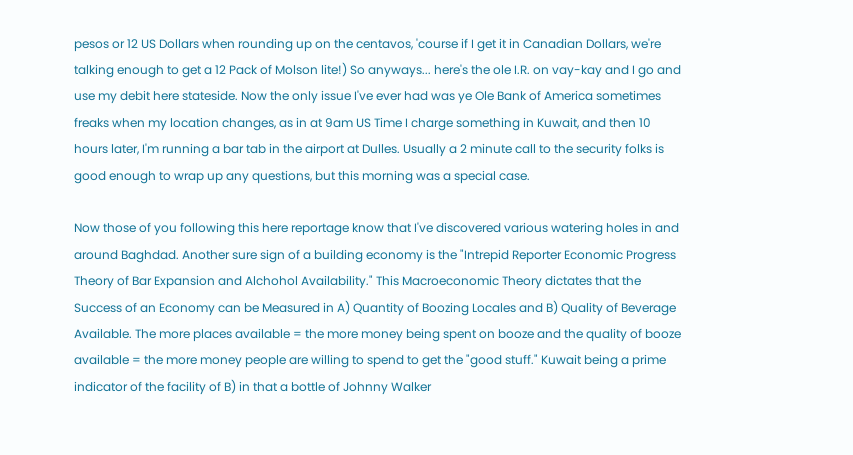pesos or 12 US Dollars when rounding up on the centavos, 'course if I get it in Canadian Dollars, we're talking enough to get a 12 Pack of Molson lite!) So anyways... here's the ole I.R. on vay-kay and I go and use my debit here stateside. Now the only issue I've ever had was ye Ole Bank of America sometimes freaks when my location changes, as in at 9am US Time I charge something in Kuwait, and then 10 hours later, I'm running a bar tab in the airport at Dulles. Usually a 2 minute call to the security folks is good enough to wrap up any questions, but this morning was a special case.

Now those of you following this here reportage know that I've discovered various watering holes in and around Baghdad. Another sure sign of a building economy is the "Intrepid Reporter Economic Progress Theory of Bar Expansion and Alchohol Availability." This Macroeconomic Theory dictates that the Success of an Economy can be Measured in A) Quantity of Boozing Locales and B) Quality of Beverage Available. The more places available = the more money being spent on booze and the quality of booze available = the more money people are willing to spend to get the "good stuff." Kuwait being a prime indicator of the facility of B) in that a bottle of Johnny Walker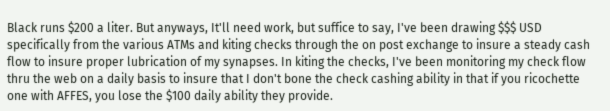Black runs $200 a liter. But anyways, It'll need work, but suffice to say, I've been drawing $$$ USD specifically from the various ATMs and kiting checks through the on post exchange to insure a steady cash flow to insure proper lubrication of my synapses. In kiting the checks, I've been monitoring my check flow thru the web on a daily basis to insure that I don't bone the check cashing ability in that if you ricochette one with AFFES, you lose the $100 daily ability they provide.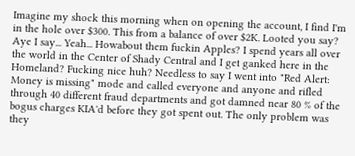Imagine my shock this morning when on opening the account, I find I'm in the hole over $300. This from a balance of over $2K. Looted you say? Aye I say... Yeah... Howabout them fuckin Apples? I spend years all over the world in the Center of Shady Central and I get ganked here in the Homeland? Fucking nice huh? Needless to say I went into "Red Alert: Money is missing" mode and called everyone and anyone and rifled through 40 different fraud departments and got damned near 80 % of the bogus charges KIA'd before they got spent out. The only problem was they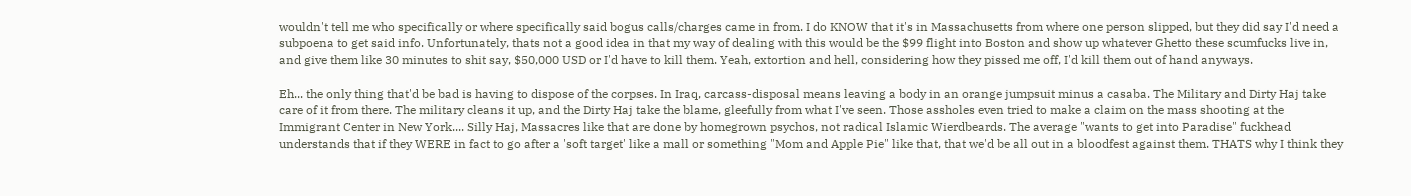wouldn't tell me who specifically or where specifically said bogus calls/charges came in from. I do KNOW that it's in Massachusetts from where one person slipped, but they did say I'd need a subpoena to get said info. Unfortunately, thats not a good idea in that my way of dealing with this would be the $99 flight into Boston and show up whatever Ghetto these scumfucks live in, and give them like 30 minutes to shit say, $50,000 USD or I'd have to kill them. Yeah, extortion and hell, considering how they pissed me off, I'd kill them out of hand anyways.

Eh... the only thing that'd be bad is having to dispose of the corpses. In Iraq, carcass-disposal means leaving a body in an orange jumpsuit minus a casaba. The Military and Dirty Haj take care of it from there. The military cleans it up, and the Dirty Haj take the blame, gleefully from what I've seen. Those assholes even tried to make a claim on the mass shooting at the Immigrant Center in New York.... Silly Haj, Massacres like that are done by homegrown psychos, not radical Islamic Wierdbeards. The average "wants to get into Paradise" fuckhead understands that if they WERE in fact to go after a 'soft target' like a mall or something "Mom and Apple Pie" like that, that we'd be all out in a bloodfest against them. THATS why I think they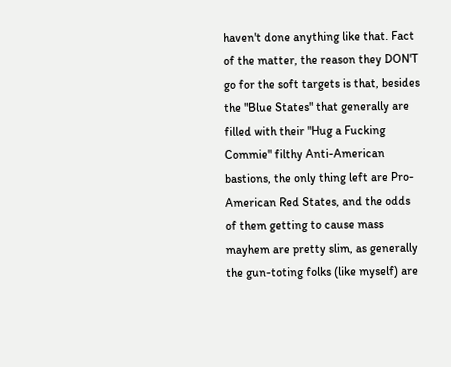haven't done anything like that. Fact of the matter, the reason they DON'T go for the soft targets is that, besides the "Blue States" that generally are filled with their "Hug a Fucking Commie" filthy Anti-American bastions, the only thing left are Pro-American Red States, and the odds of them getting to cause mass mayhem are pretty slim, as generally the gun-toting folks (like myself) are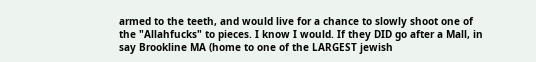armed to the teeth, and would live for a chance to slowly shoot one of the "Allahfucks" to pieces. I know I would. If they DID go after a Mall, in say Brookline MA (home to one of the LARGEST jewish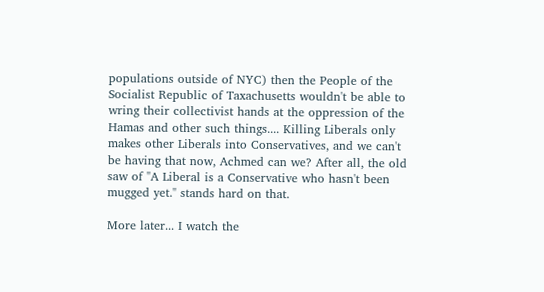populations outside of NYC) then the People of the Socialist Republic of Taxachusetts wouldn't be able to wring their collectivist hands at the oppression of the Hamas and other such things.... Killing Liberals only makes other Liberals into Conservatives, and we can't be having that now, Achmed can we? After all, the old saw of "A Liberal is a Conservative who hasn't been mugged yet." stands hard on that.

More later... I watch the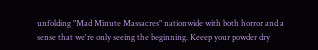unfolding "Mad Minute Massacres" nationwide with both horror and a sense that we're only seeing the beginning. Keeep your powder dry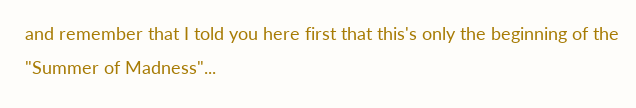and remember that I told you here first that this's only the beginning of the "Summer of Madness"...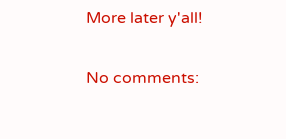More later y'all!

No comments: